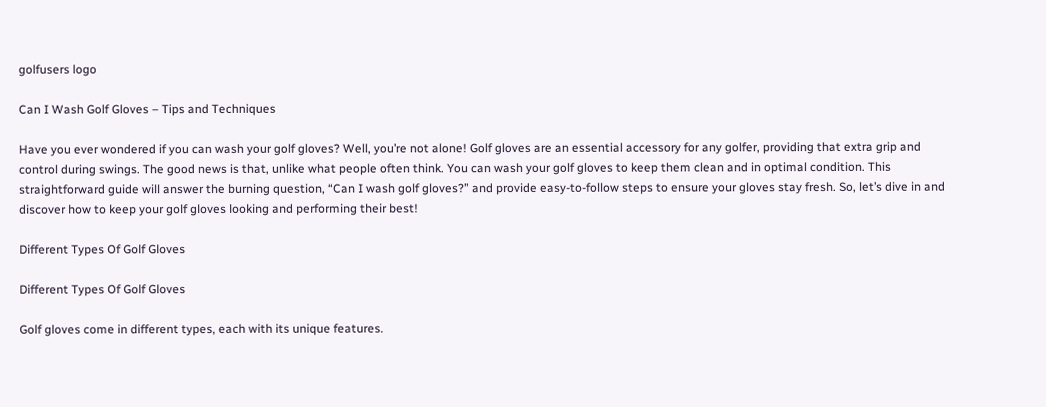golfusers logo

Can I Wash Golf Gloves – Tips and Techniques

Have you ever wondered if you can wash your golf gloves? Well, you’re not alone! Golf gloves are an essential accessory for any golfer, providing that extra grip and control during swings. The good news is that, unlike what people often think. You can wash your golf gloves to keep them clean and in optimal condition. This straightforward guide will answer the burning question, “Can I wash golf gloves?” and provide easy-to-follow steps to ensure your gloves stay fresh. So, let’s dive in and discover how to keep your golf gloves looking and performing their best!

Different Types Of Golf Gloves

Different Types Of Golf Gloves

Golf gloves come in different types, each with its unique features.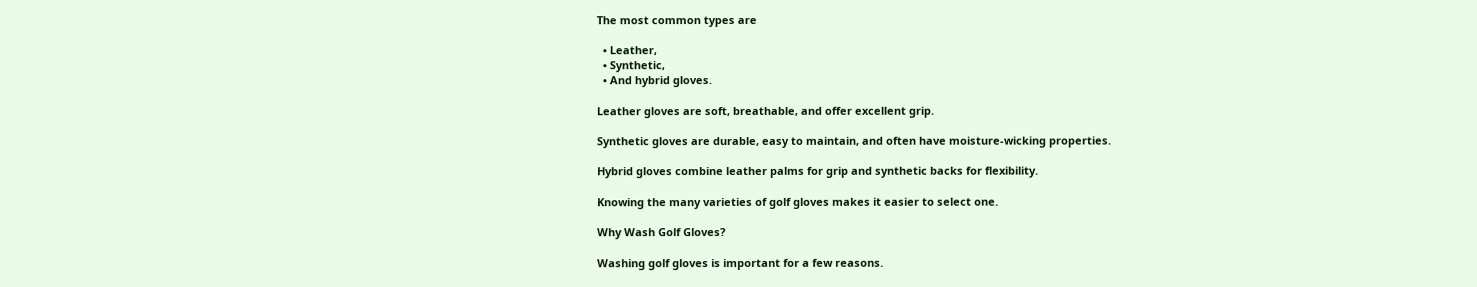The most common types are

  • Leather,
  • Synthetic,
  • And hybrid gloves.

Leather gloves are soft, breathable, and offer excellent grip.

Synthetic gloves are durable, easy to maintain, and often have moisture-wicking properties.

Hybrid gloves combine leather palms for grip and synthetic backs for flexibility.

Knowing the many varieties of golf gloves makes it easier to select one.

Why Wash Golf Gloves?

Washing golf gloves is important for a few reasons.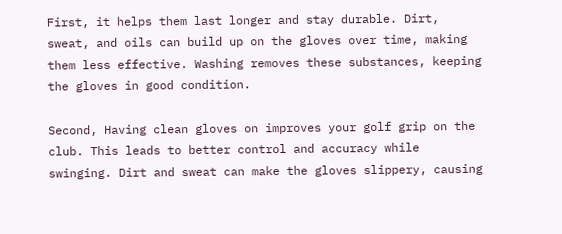First, it helps them last longer and stay durable. Dirt, sweat, and oils can build up on the gloves over time, making them less effective. Washing removes these substances, keeping the gloves in good condition.

Second, Having clean gloves on improves your golf grip on the club. This leads to better control and accuracy while swinging. Dirt and sweat can make the gloves slippery, causing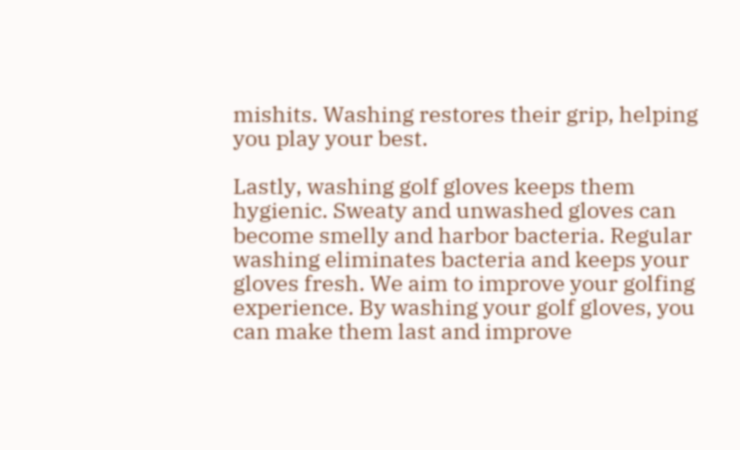mishits. Washing restores their grip, helping you play your best.

Lastly, washing golf gloves keeps them hygienic. Sweaty and unwashed gloves can become smelly and harbor bacteria. Regular washing eliminates bacteria and keeps your gloves fresh. We aim to improve your golfing experience. By washing your golf gloves, you can make them last and improve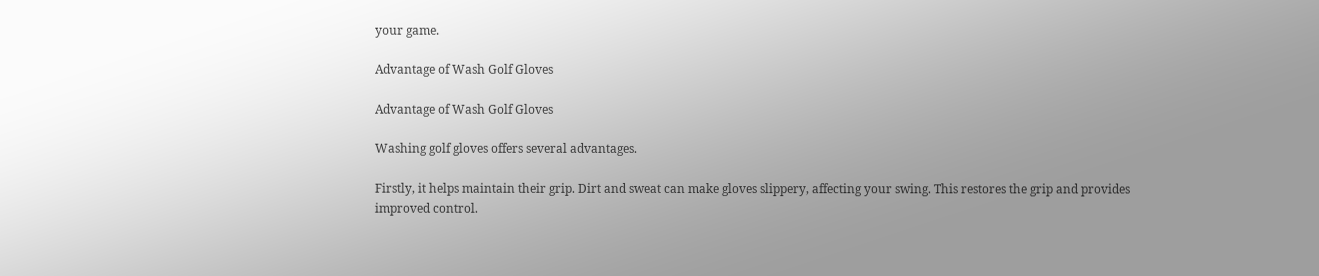your game.

Advantage of Wash Golf Gloves

Advantage of Wash Golf Gloves

Washing golf gloves offers several advantages.

Firstly, it helps maintain their grip. Dirt and sweat can make gloves slippery, affecting your swing. This restores the grip and provides improved control.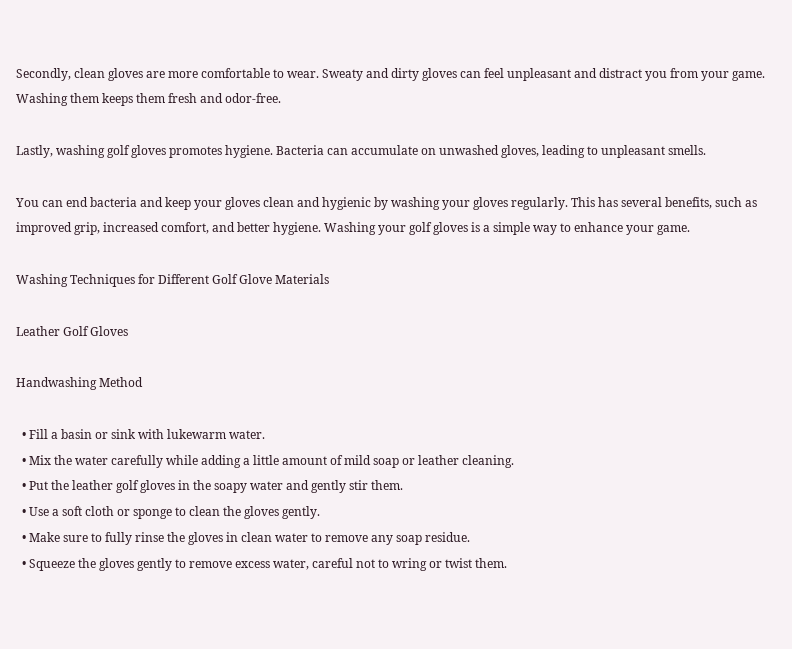Secondly, clean gloves are more comfortable to wear. Sweaty and dirty gloves can feel unpleasant and distract you from your game. Washing them keeps them fresh and odor-free.

Lastly, washing golf gloves promotes hygiene. Bacteria can accumulate on unwashed gloves, leading to unpleasant smells.

You can end bacteria and keep your gloves clean and hygienic by washing your gloves regularly. This has several benefits, such as improved grip, increased comfort, and better hygiene. Washing your golf gloves is a simple way to enhance your game.

Washing Techniques for Different Golf Glove Materials

Leather Golf Gloves

Handwashing Method

  • Fill a basin or sink with lukewarm water.
  • Mix the water carefully while adding a little amount of mild soap or leather cleaning.
  • Put the leather golf gloves in the soapy water and gently stir them.
  • Use a soft cloth or sponge to clean the gloves gently.
  • Make sure to fully rinse the gloves in clean water to remove any soap residue.
  • Squeeze the gloves gently to remove excess water, careful not to wring or twist them.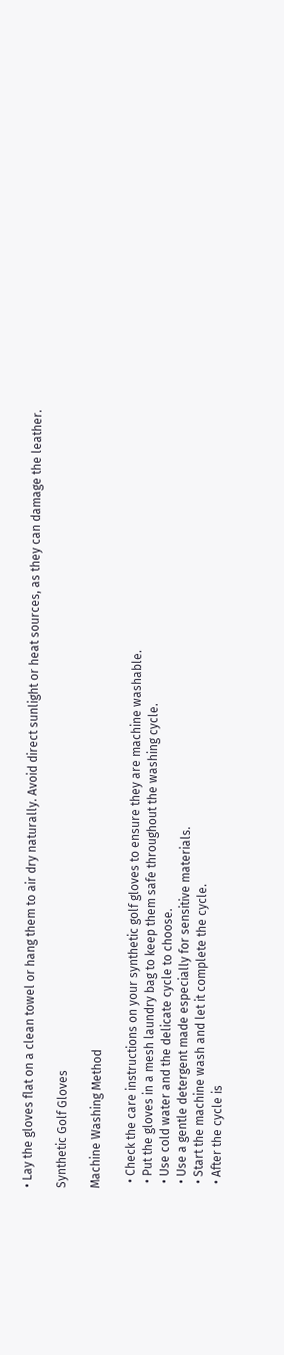• Lay the gloves flat on a clean towel or hang them to air dry naturally. Avoid direct sunlight or heat sources, as they can damage the leather.

Synthetic Golf Gloves

Machine Washing Method

  • Check the care instructions on your synthetic golf gloves to ensure they are machine washable.
  • Put the gloves in a mesh laundry bag to keep them safe throughout the washing cycle.
  • Use cold water and the delicate cycle to choose.
  • Use a gentle detergent made especially for sensitive materials.
  • Start the machine wash and let it complete the cycle.
  • After the cycle is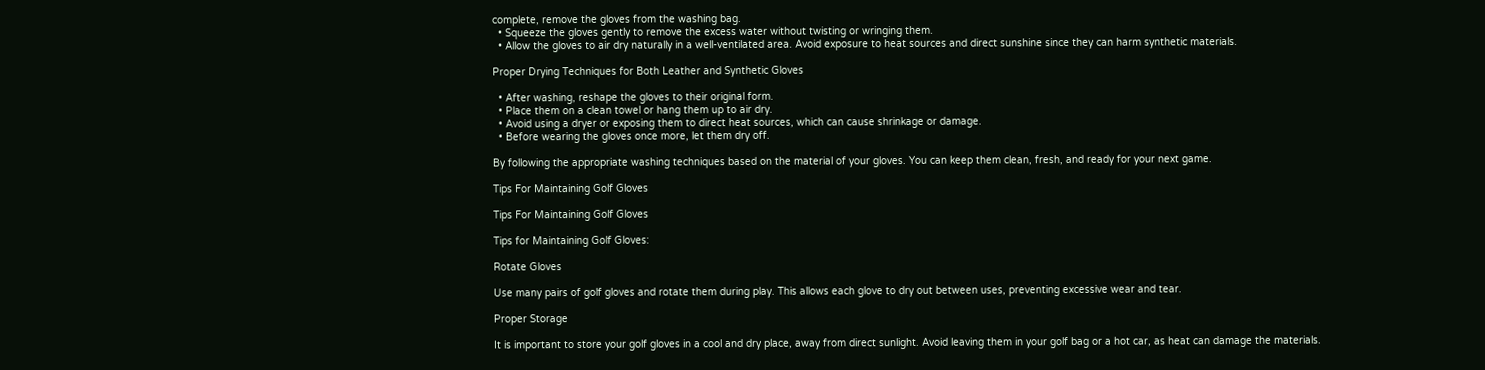complete, remove the gloves from the washing bag.
  • Squeeze the gloves gently to remove the excess water without twisting or wringing them.
  • Allow the gloves to air dry naturally in a well-ventilated area. Avoid exposure to heat sources and direct sunshine since they can harm synthetic materials.

Proper Drying Techniques for Both Leather and Synthetic Gloves

  • After washing, reshape the gloves to their original form.
  • Place them on a clean towel or hang them up to air dry.
  • Avoid using a dryer or exposing them to direct heat sources, which can cause shrinkage or damage.
  • Before wearing the gloves once more, let them dry off.

By following the appropriate washing techniques based on the material of your gloves. You can keep them clean, fresh, and ready for your next game.

Tips For Maintaining Golf Gloves

Tips For Maintaining Golf Gloves

Tips for Maintaining Golf Gloves:

Rotate Gloves

Use many pairs of golf gloves and rotate them during play. This allows each glove to dry out between uses, preventing excessive wear and tear.

Proper Storage

It is important to store your golf gloves in a cool and dry place, away from direct sunlight. Avoid leaving them in your golf bag or a hot car, as heat can damage the materials.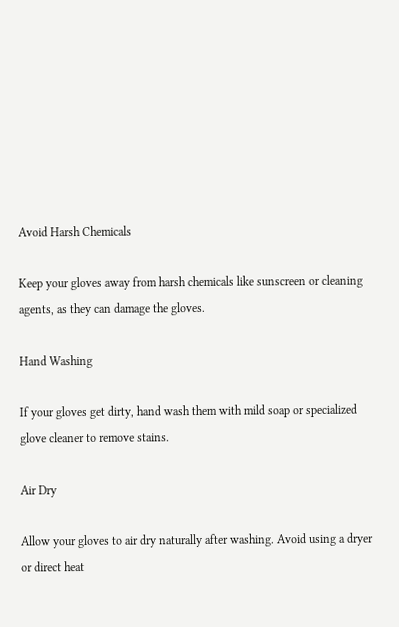Avoid Harsh Chemicals

Keep your gloves away from harsh chemicals like sunscreen or cleaning agents, as they can damage the gloves.

Hand Washing

If your gloves get dirty, hand wash them with mild soap or specialized glove cleaner to remove stains.

Air Dry

Allow your gloves to air dry naturally after washing. Avoid using a dryer or direct heat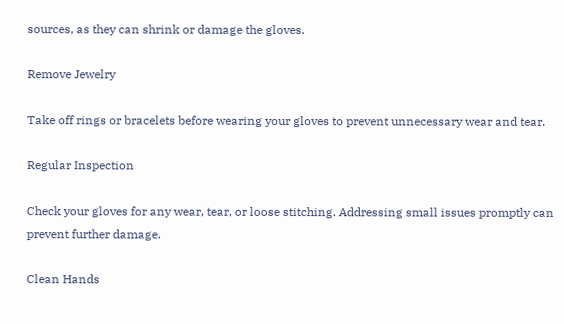sources, as they can shrink or damage the gloves.

Remove Jewelry

Take off rings or bracelets before wearing your gloves to prevent unnecessary wear and tear.

Regular Inspection

Check your gloves for any wear, tear, or loose stitching. Addressing small issues promptly can prevent further damage.

Clean Hands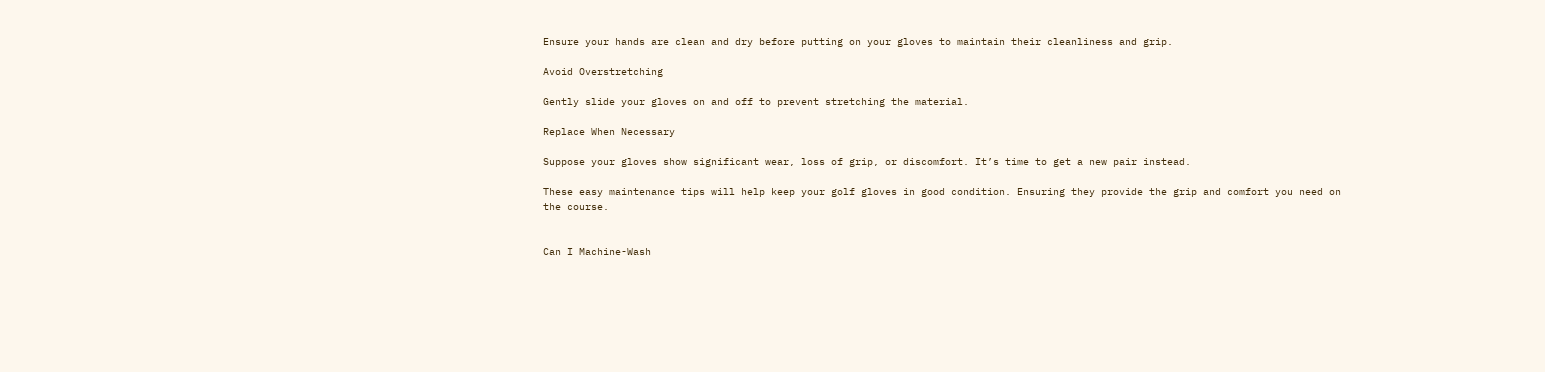Ensure your hands are clean and dry before putting on your gloves to maintain their cleanliness and grip.

Avoid Overstretching

Gently slide your gloves on and off to prevent stretching the material.

Replace When Necessary

Suppose your gloves show significant wear, loss of grip, or discomfort. It’s time to get a new pair instead.

These easy maintenance tips will help keep your golf gloves in good condition. Ensuring they provide the grip and comfort you need on the course.


Can I Machine-Wash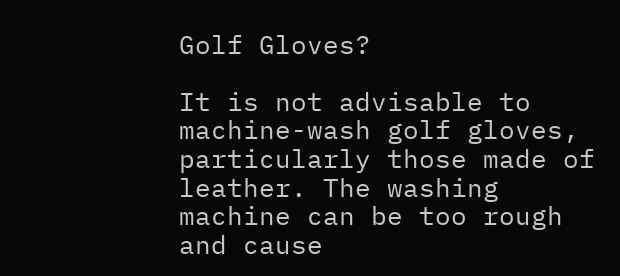Golf Gloves?

It is not advisable to machine-wash golf gloves, particularly those made of leather. The washing machine can be too rough and cause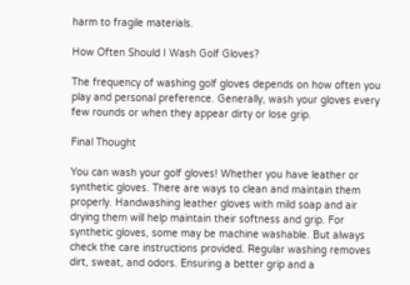harm to fragile materials.

How Often Should I Wash Golf Gloves?

The frequency of washing golf gloves depends on how often you play and personal preference. Generally, wash your gloves every few rounds or when they appear dirty or lose grip.

Final Thought

You can wash your golf gloves! Whether you have leather or synthetic gloves. There are ways to clean and maintain them properly. Handwashing leather gloves with mild soap and air drying them will help maintain their softness and grip. For synthetic gloves, some may be machine washable. But always check the care instructions provided. Regular washing removes dirt, sweat, and odors. Ensuring a better grip and a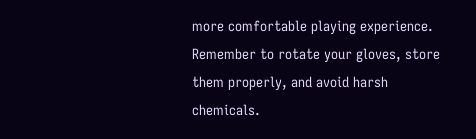more comfortable playing experience. Remember to rotate your gloves, store them properly, and avoid harsh chemicals.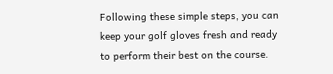Following these simple steps, you can keep your golf gloves fresh and ready to perform their best on the course.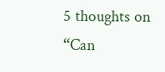5 thoughts on “Can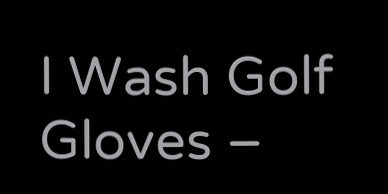I Wash Golf Gloves –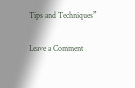Tips and Techniques”

Leave a Comment